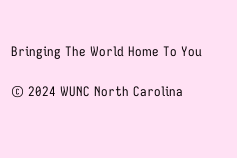Bringing The World Home To You

© 2024 WUNC North Carolina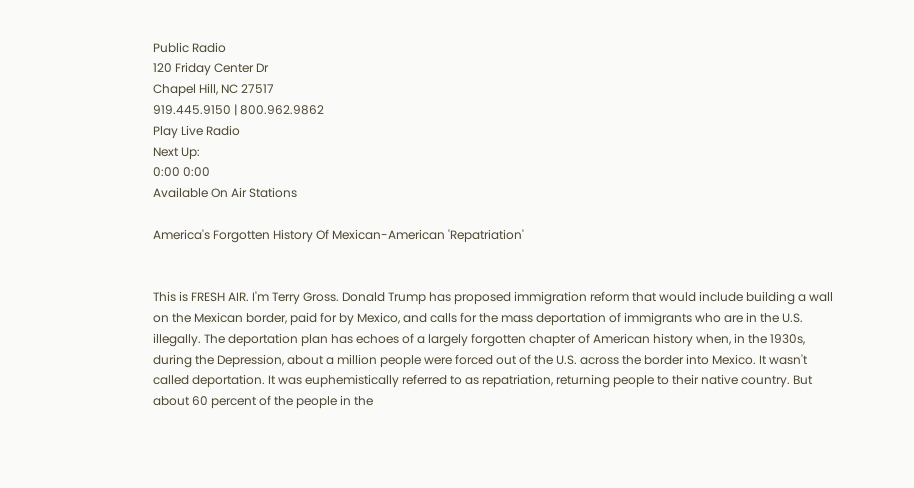Public Radio
120 Friday Center Dr
Chapel Hill, NC 27517
919.445.9150 | 800.962.9862
Play Live Radio
Next Up:
0:00 0:00
Available On Air Stations

America's Forgotten History Of Mexican-American 'Repatriation'


This is FRESH AIR. I'm Terry Gross. Donald Trump has proposed immigration reform that would include building a wall on the Mexican border, paid for by Mexico, and calls for the mass deportation of immigrants who are in the U.S. illegally. The deportation plan has echoes of a largely forgotten chapter of American history when, in the 1930s, during the Depression, about a million people were forced out of the U.S. across the border into Mexico. It wasn't called deportation. It was euphemistically referred to as repatriation, returning people to their native country. But about 60 percent of the people in the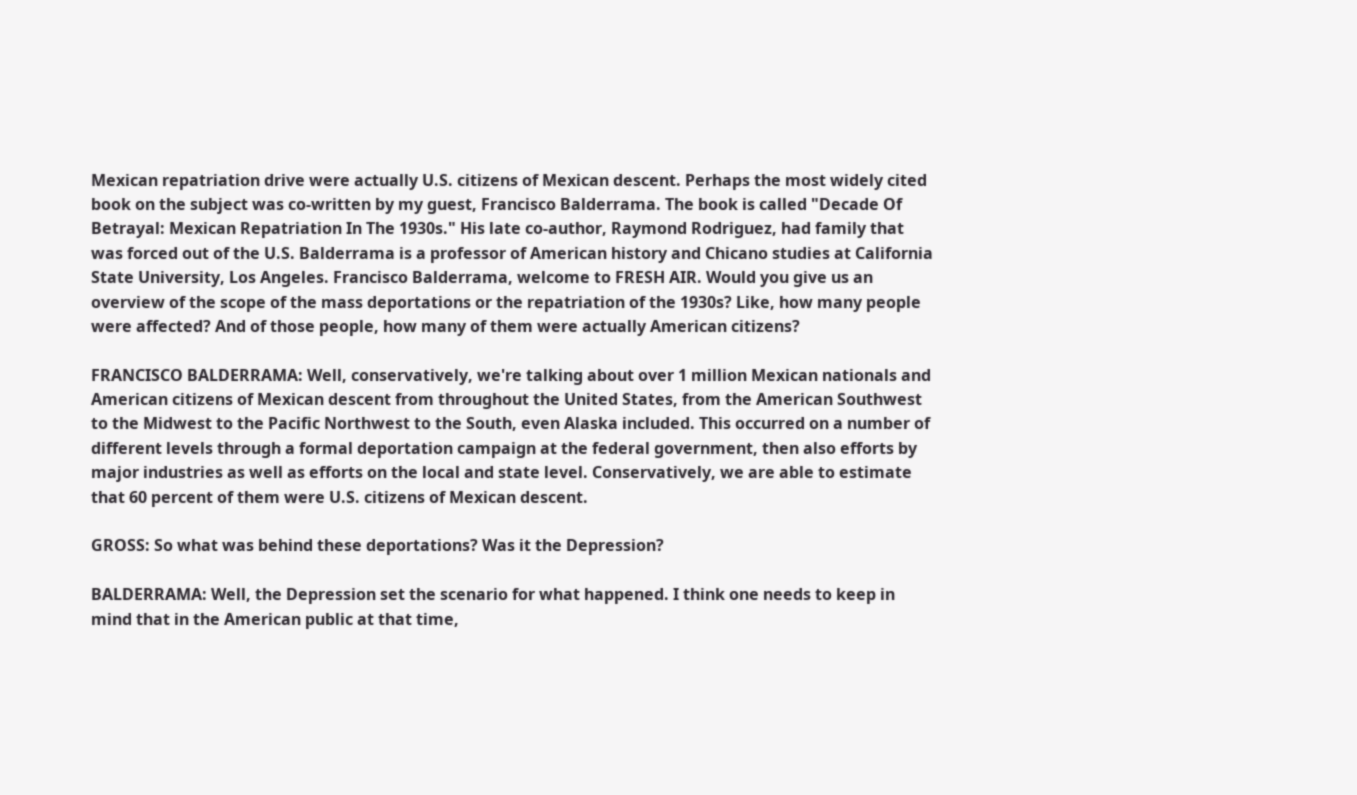Mexican repatriation drive were actually U.S. citizens of Mexican descent. Perhaps the most widely cited book on the subject was co-written by my guest, Francisco Balderrama. The book is called "Decade Of Betrayal: Mexican Repatriation In The 1930s." His late co-author, Raymond Rodriguez, had family that was forced out of the U.S. Balderrama is a professor of American history and Chicano studies at California State University, Los Angeles. Francisco Balderrama, welcome to FRESH AIR. Would you give us an overview of the scope of the mass deportations or the repatriation of the 1930s? Like, how many people were affected? And of those people, how many of them were actually American citizens?

FRANCISCO BALDERRAMA: Well, conservatively, we're talking about over 1 million Mexican nationals and American citizens of Mexican descent from throughout the United States, from the American Southwest to the Midwest to the Pacific Northwest to the South, even Alaska included. This occurred on a number of different levels through a formal deportation campaign at the federal government, then also efforts by major industries as well as efforts on the local and state level. Conservatively, we are able to estimate that 60 percent of them were U.S. citizens of Mexican descent.

GROSS: So what was behind these deportations? Was it the Depression?

BALDERRAMA: Well, the Depression set the scenario for what happened. I think one needs to keep in mind that in the American public at that time,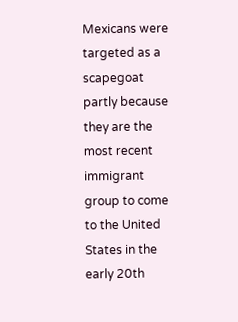Mexicans were targeted as a scapegoat partly because they are the most recent immigrant group to come to the United States in the early 20th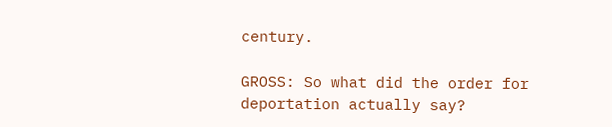century.

GROSS: So what did the order for deportation actually say?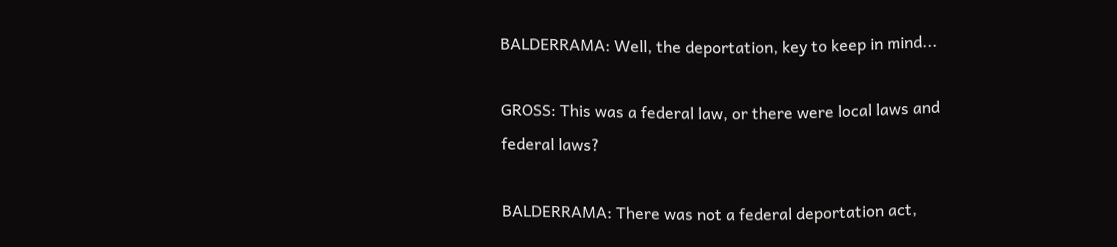BALDERRAMA: Well, the deportation, key to keep in mind...

GROSS: This was a federal law, or there were local laws and federal laws?

BALDERRAMA: There was not a federal deportation act,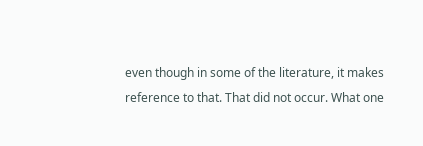even though in some of the literature, it makes reference to that. That did not occur. What one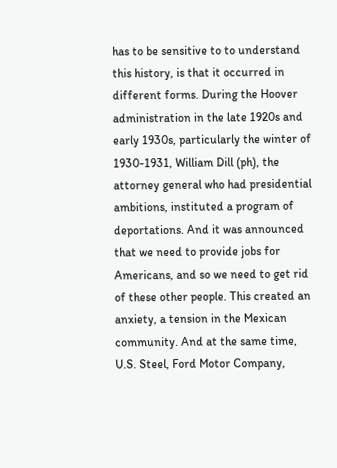has to be sensitive to to understand this history, is that it occurred in different forms. During the Hoover administration in the late 1920s and early 1930s, particularly the winter of 1930-1931, William Dill (ph), the attorney general who had presidential ambitions, instituted a program of deportations. And it was announced that we need to provide jobs for Americans, and so we need to get rid of these other people. This created an anxiety, a tension in the Mexican community. And at the same time, U.S. Steel, Ford Motor Company,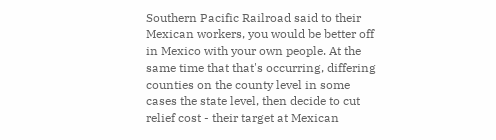Southern Pacific Railroad said to their Mexican workers, you would be better off in Mexico with your own people. At the same time that that's occurring, differing counties on the county level in some cases the state level, then decide to cut relief cost - their target at Mexican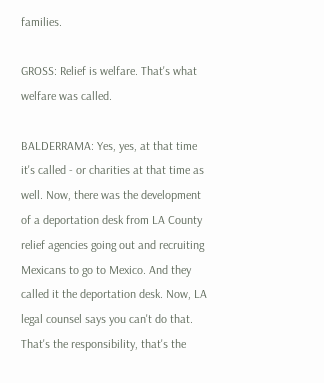families.

GROSS: Relief is welfare. That's what welfare was called.

BALDERRAMA: Yes, yes, at that time it's called - or charities at that time as well. Now, there was the development of a deportation desk from LA County relief agencies going out and recruiting Mexicans to go to Mexico. And they called it the deportation desk. Now, LA legal counsel says you can't do that. That's the responsibility, that's the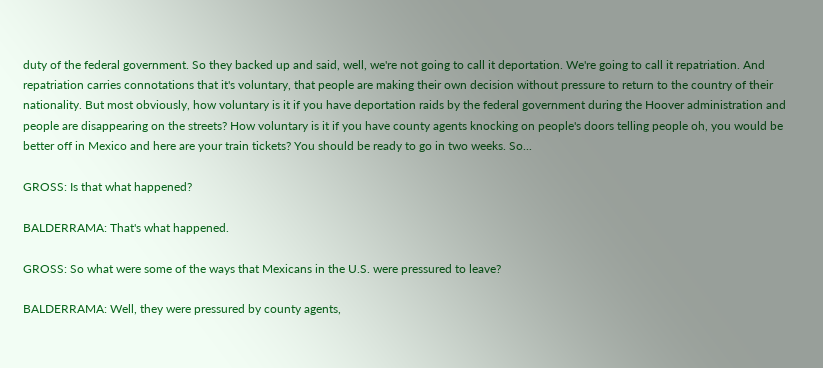duty of the federal government. So they backed up and said, well, we're not going to call it deportation. We're going to call it repatriation. And repatriation carries connotations that it's voluntary, that people are making their own decision without pressure to return to the country of their nationality. But most obviously, how voluntary is it if you have deportation raids by the federal government during the Hoover administration and people are disappearing on the streets? How voluntary is it if you have county agents knocking on people's doors telling people oh, you would be better off in Mexico and here are your train tickets? You should be ready to go in two weeks. So...

GROSS: Is that what happened?

BALDERRAMA: That's what happened.

GROSS: So what were some of the ways that Mexicans in the U.S. were pressured to leave?

BALDERRAMA: Well, they were pressured by county agents,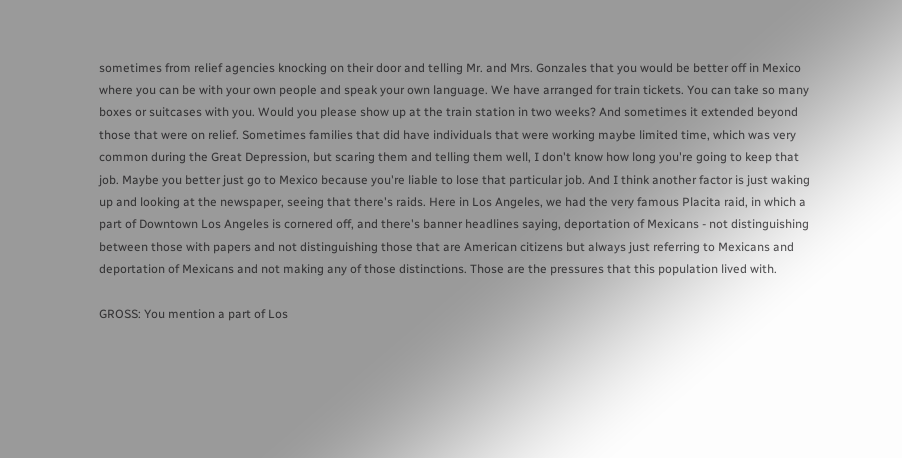sometimes from relief agencies knocking on their door and telling Mr. and Mrs. Gonzales that you would be better off in Mexico where you can be with your own people and speak your own language. We have arranged for train tickets. You can take so many boxes or suitcases with you. Would you please show up at the train station in two weeks? And sometimes it extended beyond those that were on relief. Sometimes families that did have individuals that were working maybe limited time, which was very common during the Great Depression, but scaring them and telling them well, I don't know how long you're going to keep that job. Maybe you better just go to Mexico because you're liable to lose that particular job. And I think another factor is just waking up and looking at the newspaper, seeing that there's raids. Here in Los Angeles, we had the very famous Placita raid, in which a part of Downtown Los Angeles is cornered off, and there's banner headlines saying, deportation of Mexicans - not distinguishing between those with papers and not distinguishing those that are American citizens but always just referring to Mexicans and deportation of Mexicans and not making any of those distinctions. Those are the pressures that this population lived with.

GROSS: You mention a part of Los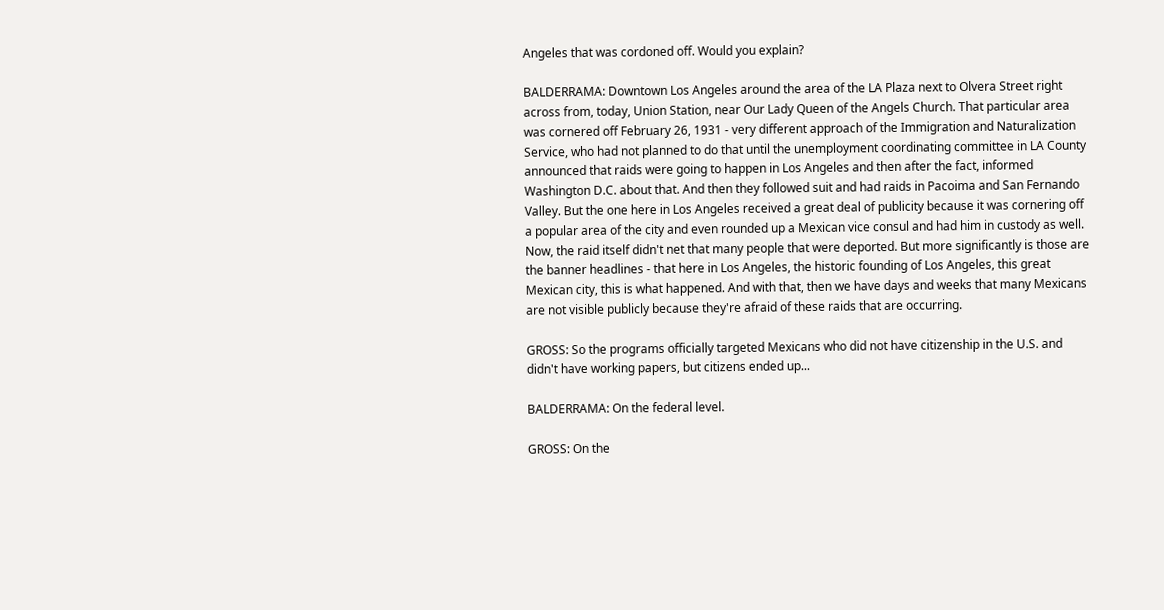Angeles that was cordoned off. Would you explain?

BALDERRAMA: Downtown Los Angeles around the area of the LA Plaza next to Olvera Street right across from, today, Union Station, near Our Lady Queen of the Angels Church. That particular area was cornered off February 26, 1931 - very different approach of the Immigration and Naturalization Service, who had not planned to do that until the unemployment coordinating committee in LA County announced that raids were going to happen in Los Angeles and then after the fact, informed Washington D.C. about that. And then they followed suit and had raids in Pacoima and San Fernando Valley. But the one here in Los Angeles received a great deal of publicity because it was cornering off a popular area of the city and even rounded up a Mexican vice consul and had him in custody as well. Now, the raid itself didn't net that many people that were deported. But more significantly is those are the banner headlines - that here in Los Angeles, the historic founding of Los Angeles, this great Mexican city, this is what happened. And with that, then we have days and weeks that many Mexicans are not visible publicly because they're afraid of these raids that are occurring.

GROSS: So the programs officially targeted Mexicans who did not have citizenship in the U.S. and didn't have working papers, but citizens ended up...

BALDERRAMA: On the federal level.

GROSS: On the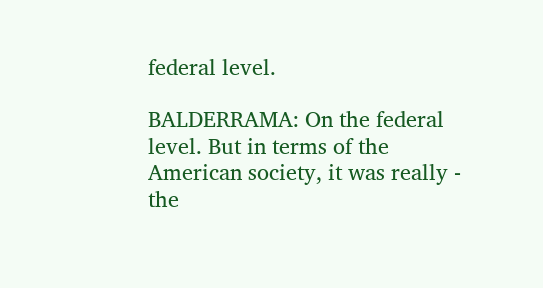federal level.

BALDERRAMA: On the federal level. But in terms of the American society, it was really - the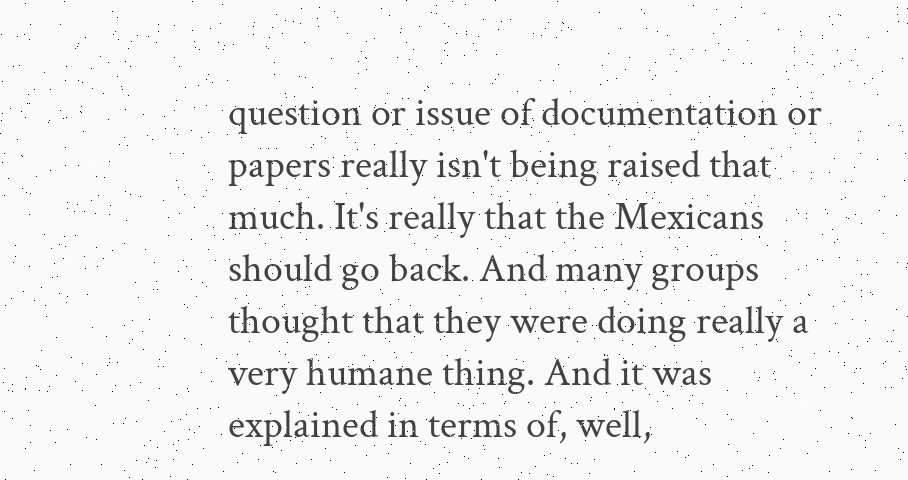question or issue of documentation or papers really isn't being raised that much. It's really that the Mexicans should go back. And many groups thought that they were doing really a very humane thing. And it was explained in terms of, well,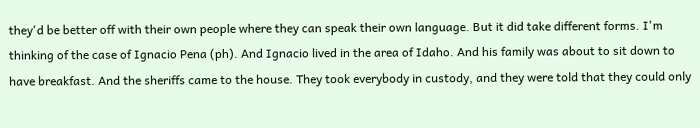they'd be better off with their own people where they can speak their own language. But it did take different forms. I'm thinking of the case of Ignacio Pena (ph). And Ignacio lived in the area of Idaho. And his family was about to sit down to have breakfast. And the sheriffs came to the house. They took everybody in custody, and they were told that they could only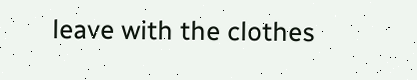leave with the clothes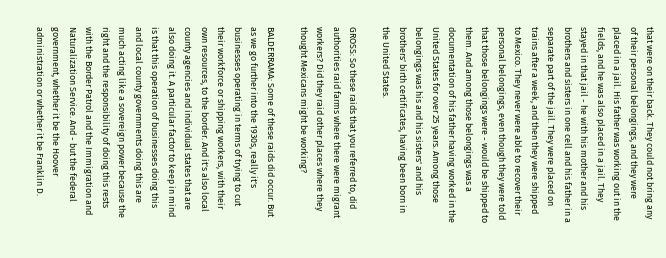that were on their back. They could not bring any of their personal belongings, and they were placed in a jail. His father was working out in the fields, and he was also placed in a jail. They stayed in that jail - he with his mother and his brothers and sisters in one cell and his father in a separate part of the jail. They were placed on trains after a week, and then they were shipped to Mexico. They never were able to recover their personal belongings, even though they were told that those belongings were - would be shipped to them. And among those belongings was a documentation of his father having worked in the United States for over 25 years. Among those belongings was his and his sisters' and his brothers' birth certificates, having been born in the United States.

GROSS: So these raids that you referred to, did authorities raid farms where there were migrant workers? Did they raid other places where they thought Mexicans might be working?

BALDERRAMA: Some of these raids did occur. But as we go further into the 1930s, really it's businesses operating in terms of trying to cut their workforce or shipping workers, with their own resources, to the border. And it's also local county agencies and individual states that are also doing it. A particular factor to keep in mind is that this operation of businesses doing this and local county governments doing this are much acting like a sovereign power because the right and the responsibility of doing this rests with the Border Patrol and the Immigration and Naturalization Service. And - but the federal government, whether it be the Hoover administration or whether it be Franklin D.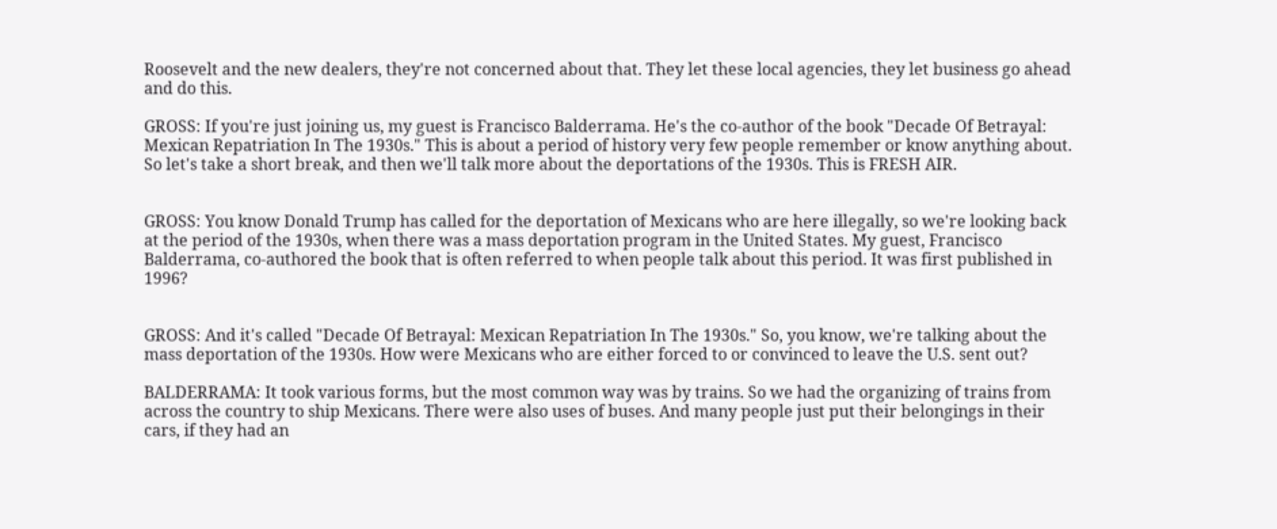Roosevelt and the new dealers, they're not concerned about that. They let these local agencies, they let business go ahead and do this.

GROSS: If you're just joining us, my guest is Francisco Balderrama. He's the co-author of the book "Decade Of Betrayal: Mexican Repatriation In The 1930s." This is about a period of history very few people remember or know anything about. So let's take a short break, and then we'll talk more about the deportations of the 1930s. This is FRESH AIR.


GROSS: You know Donald Trump has called for the deportation of Mexicans who are here illegally, so we're looking back at the period of the 1930s, when there was a mass deportation program in the United States. My guest, Francisco Balderrama, co-authored the book that is often referred to when people talk about this period. It was first published in 1996?


GROSS: And it's called "Decade Of Betrayal: Mexican Repatriation In The 1930s." So, you know, we're talking about the mass deportation of the 1930s. How were Mexicans who are either forced to or convinced to leave the U.S. sent out?

BALDERRAMA: It took various forms, but the most common way was by trains. So we had the organizing of trains from across the country to ship Mexicans. There were also uses of buses. And many people just put their belongings in their cars, if they had an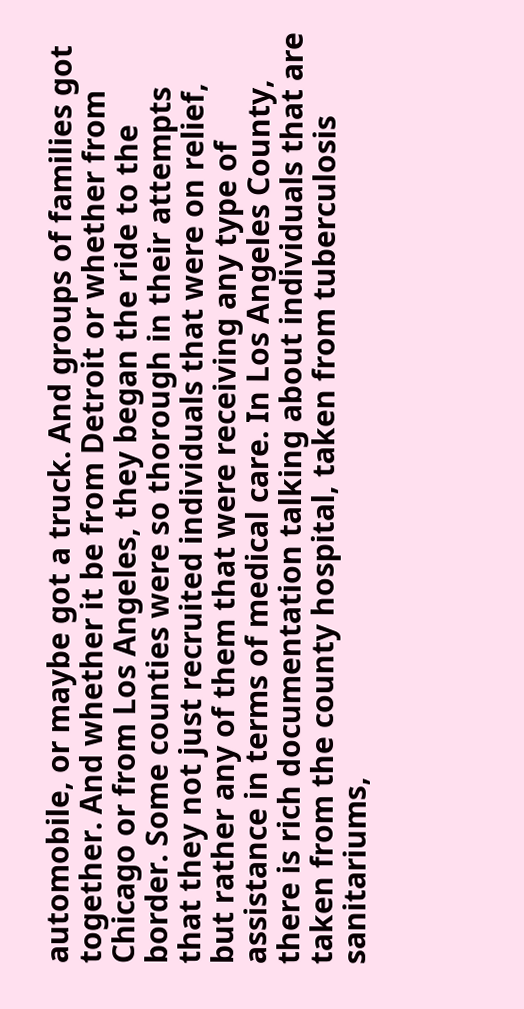automobile, or maybe got a truck. And groups of families got together. And whether it be from Detroit or whether from Chicago or from Los Angeles, they began the ride to the border. Some counties were so thorough in their attempts that they not just recruited individuals that were on relief, but rather any of them that were receiving any type of assistance in terms of medical care. In Los Angeles County, there is rich documentation talking about individuals that are taken from the county hospital, taken from tuberculosis sanitariums,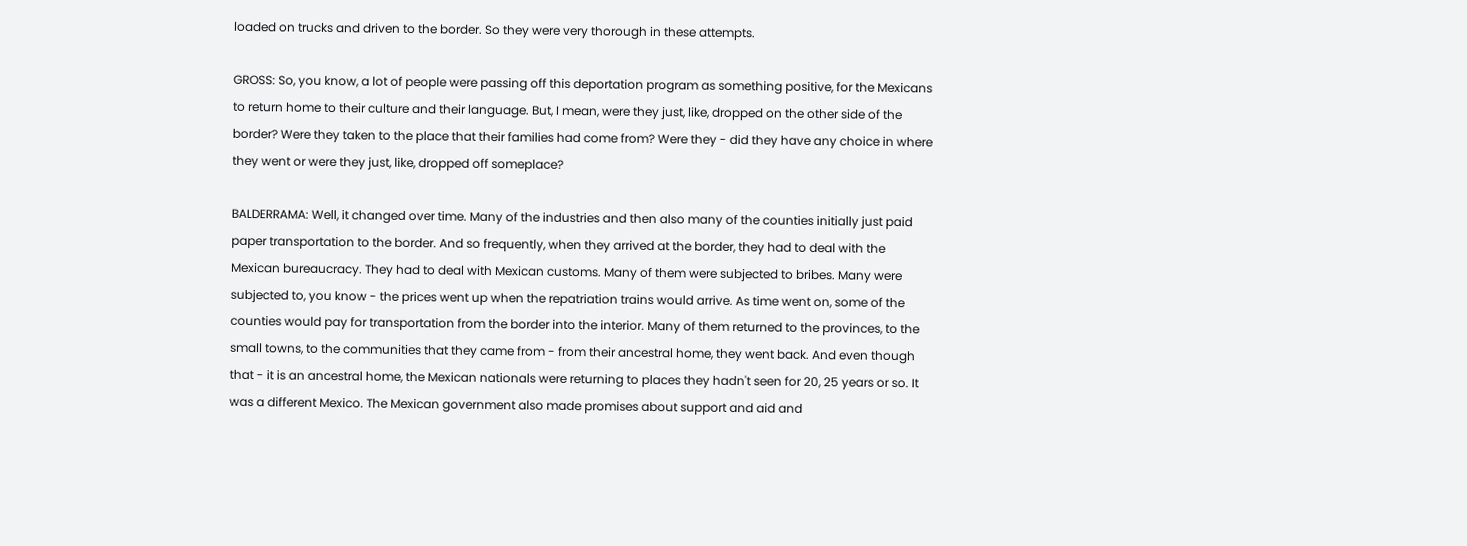loaded on trucks and driven to the border. So they were very thorough in these attempts.

GROSS: So, you know, a lot of people were passing off this deportation program as something positive, for the Mexicans to return home to their culture and their language. But, I mean, were they just, like, dropped on the other side of the border? Were they taken to the place that their families had come from? Were they - did they have any choice in where they went or were they just, like, dropped off someplace?

BALDERRAMA: Well, it changed over time. Many of the industries and then also many of the counties initially just paid paper transportation to the border. And so frequently, when they arrived at the border, they had to deal with the Mexican bureaucracy. They had to deal with Mexican customs. Many of them were subjected to bribes. Many were subjected to, you know - the prices went up when the repatriation trains would arrive. As time went on, some of the counties would pay for transportation from the border into the interior. Many of them returned to the provinces, to the small towns, to the communities that they came from - from their ancestral home, they went back. And even though that - it is an ancestral home, the Mexican nationals were returning to places they hadn't seen for 20, 25 years or so. It was a different Mexico. The Mexican government also made promises about support and aid and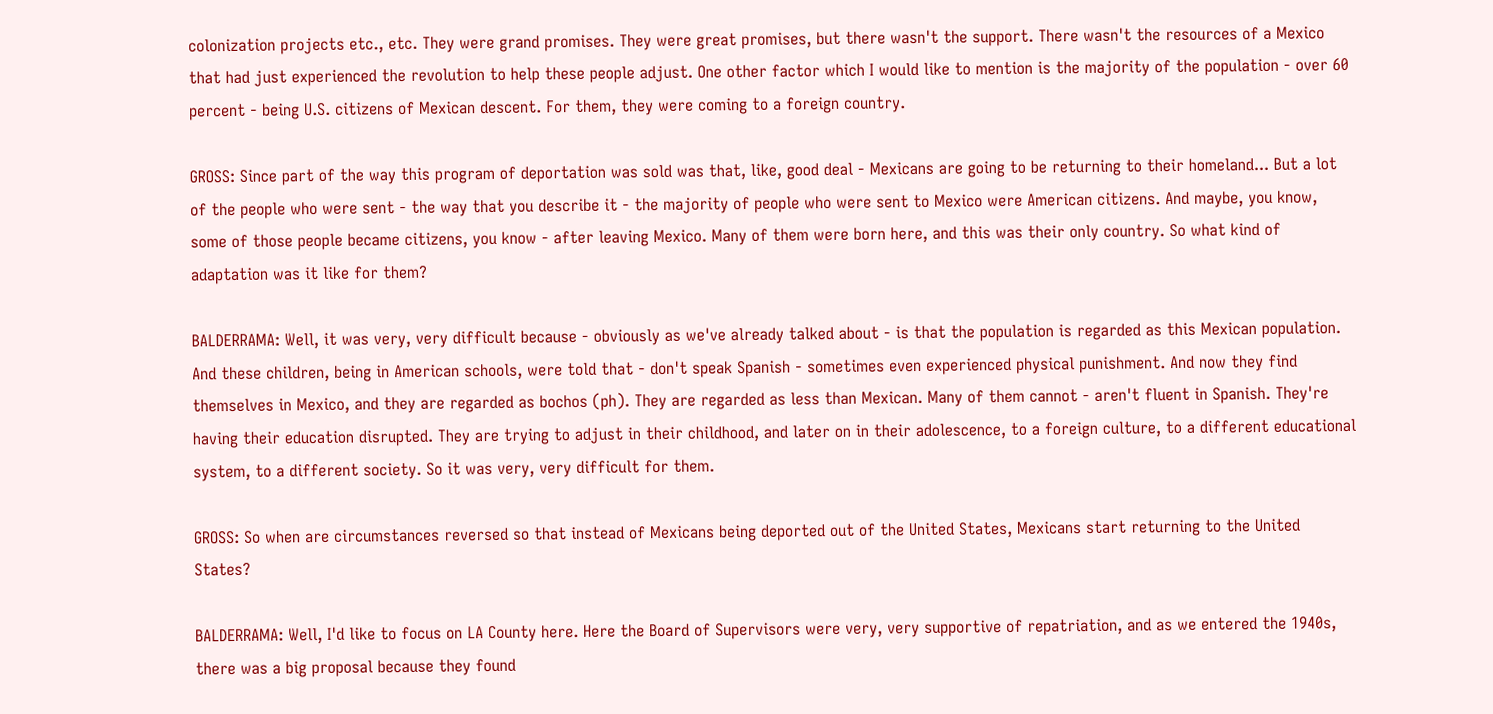colonization projects etc., etc. They were grand promises. They were great promises, but there wasn't the support. There wasn't the resources of a Mexico that had just experienced the revolution to help these people adjust. One other factor which I would like to mention is the majority of the population - over 60 percent - being U.S. citizens of Mexican descent. For them, they were coming to a foreign country.

GROSS: Since part of the way this program of deportation was sold was that, like, good deal - Mexicans are going to be returning to their homeland... But a lot of the people who were sent - the way that you describe it - the majority of people who were sent to Mexico were American citizens. And maybe, you know, some of those people became citizens, you know - after leaving Mexico. Many of them were born here, and this was their only country. So what kind of adaptation was it like for them?

BALDERRAMA: Well, it was very, very difficult because - obviously as we've already talked about - is that the population is regarded as this Mexican population. And these children, being in American schools, were told that - don't speak Spanish - sometimes even experienced physical punishment. And now they find themselves in Mexico, and they are regarded as bochos (ph). They are regarded as less than Mexican. Many of them cannot - aren't fluent in Spanish. They're having their education disrupted. They are trying to adjust in their childhood, and later on in their adolescence, to a foreign culture, to a different educational system, to a different society. So it was very, very difficult for them.

GROSS: So when are circumstances reversed so that instead of Mexicans being deported out of the United States, Mexicans start returning to the United States?

BALDERRAMA: Well, I'd like to focus on LA County here. Here the Board of Supervisors were very, very supportive of repatriation, and as we entered the 1940s, there was a big proposal because they found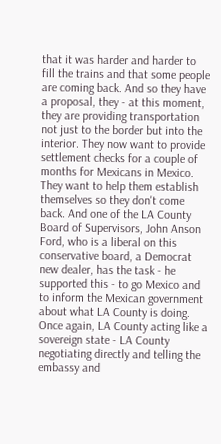that it was harder and harder to fill the trains and that some people are coming back. And so they have a proposal, they - at this moment, they are providing transportation not just to the border but into the interior. They now want to provide settlement checks for a couple of months for Mexicans in Mexico. They want to help them establish themselves so they don't come back. And one of the LA County Board of Supervisors, John Anson Ford, who is a liberal on this conservative board, a Democrat new dealer, has the task - he supported this - to go Mexico and to inform the Mexican government about what LA County is doing. Once again, LA County acting like a sovereign state - LA County negotiating directly and telling the embassy and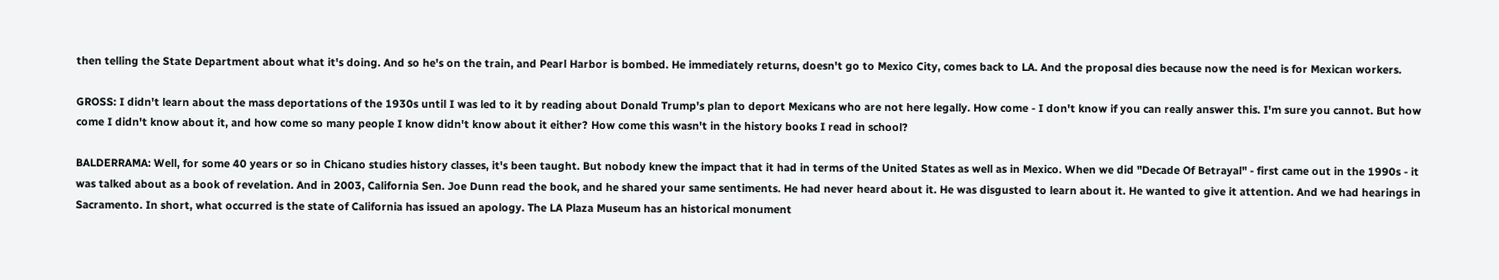then telling the State Department about what it's doing. And so he's on the train, and Pearl Harbor is bombed. He immediately returns, doesn't go to Mexico City, comes back to LA. And the proposal dies because now the need is for Mexican workers.

GROSS: I didn't learn about the mass deportations of the 1930s until I was led to it by reading about Donald Trump's plan to deport Mexicans who are not here legally. How come - I don't know if you can really answer this. I'm sure you cannot. But how come I didn't know about it, and how come so many people I know didn't know about it either? How come this wasn't in the history books I read in school?

BALDERRAMA: Well, for some 40 years or so in Chicano studies history classes, it's been taught. But nobody knew the impact that it had in terms of the United States as well as in Mexico. When we did "Decade Of Betrayal" - first came out in the 1990s - it was talked about as a book of revelation. And in 2003, California Sen. Joe Dunn read the book, and he shared your same sentiments. He had never heard about it. He was disgusted to learn about it. He wanted to give it attention. And we had hearings in Sacramento. In short, what occurred is the state of California has issued an apology. The LA Plaza Museum has an historical monument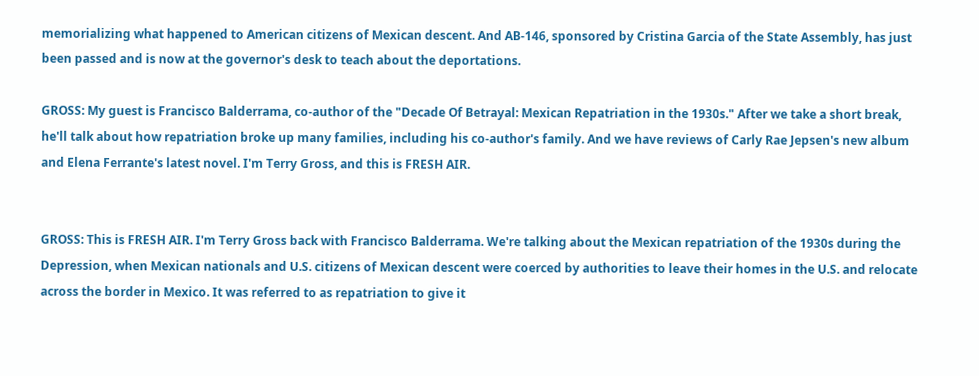memorializing what happened to American citizens of Mexican descent. And AB-146, sponsored by Cristina Garcia of the State Assembly, has just been passed and is now at the governor's desk to teach about the deportations.

GROSS: My guest is Francisco Balderrama, co-author of the "Decade Of Betrayal: Mexican Repatriation in the 1930s." After we take a short break, he'll talk about how repatriation broke up many families, including his co-author's family. And we have reviews of Carly Rae Jepsen's new album and Elena Ferrante's latest novel. I'm Terry Gross, and this is FRESH AIR.


GROSS: This is FRESH AIR. I'm Terry Gross back with Francisco Balderrama. We're talking about the Mexican repatriation of the 1930s during the Depression, when Mexican nationals and U.S. citizens of Mexican descent were coerced by authorities to leave their homes in the U.S. and relocate across the border in Mexico. It was referred to as repatriation to give it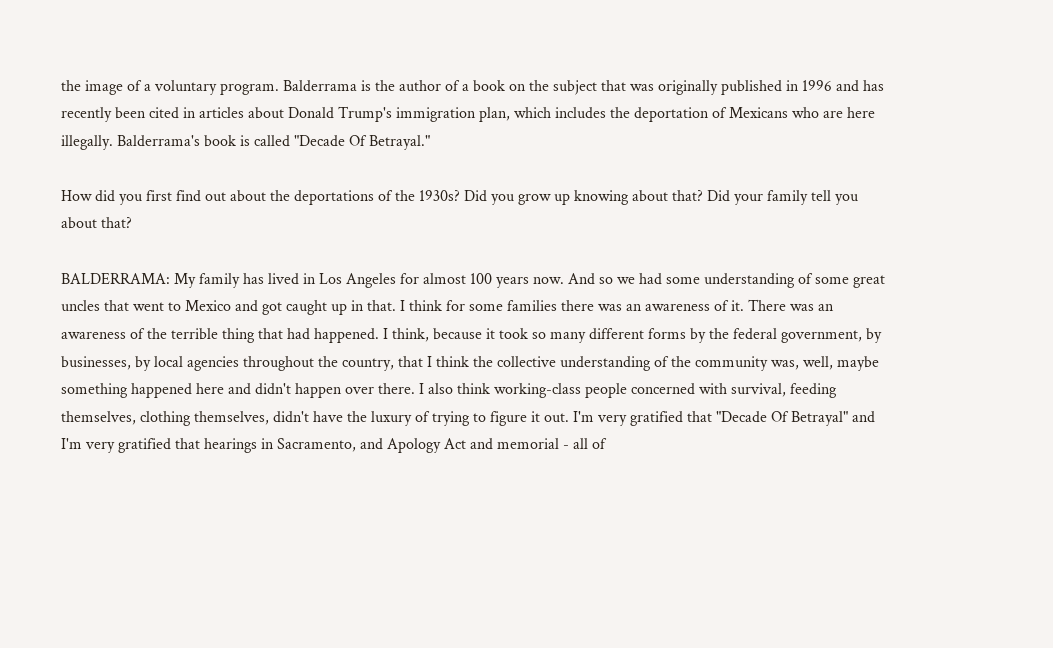the image of a voluntary program. Balderrama is the author of a book on the subject that was originally published in 1996 and has recently been cited in articles about Donald Trump's immigration plan, which includes the deportation of Mexicans who are here illegally. Balderrama's book is called "Decade Of Betrayal."

How did you first find out about the deportations of the 1930s? Did you grow up knowing about that? Did your family tell you about that?

BALDERRAMA: My family has lived in Los Angeles for almost 100 years now. And so we had some understanding of some great uncles that went to Mexico and got caught up in that. I think for some families there was an awareness of it. There was an awareness of the terrible thing that had happened. I think, because it took so many different forms by the federal government, by businesses, by local agencies throughout the country, that I think the collective understanding of the community was, well, maybe something happened here and didn't happen over there. I also think working-class people concerned with survival, feeding themselves, clothing themselves, didn't have the luxury of trying to figure it out. I'm very gratified that "Decade Of Betrayal" and I'm very gratified that hearings in Sacramento, and Apology Act and memorial - all of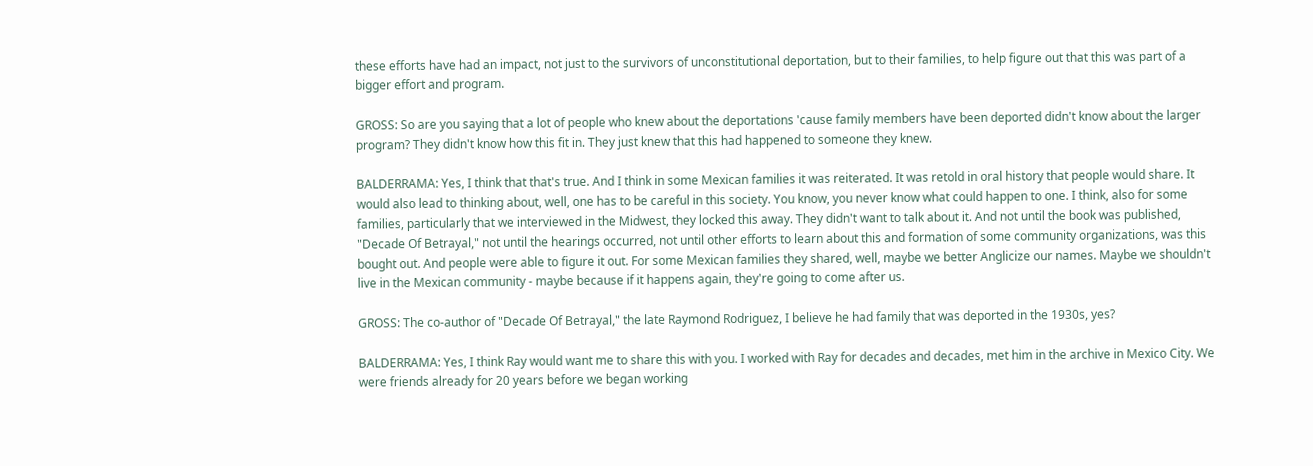these efforts have had an impact, not just to the survivors of unconstitutional deportation, but to their families, to help figure out that this was part of a bigger effort and program.

GROSS: So are you saying that a lot of people who knew about the deportations 'cause family members have been deported didn't know about the larger program? They didn't know how this fit in. They just knew that this had happened to someone they knew.

BALDERRAMA: Yes, I think that that's true. And I think in some Mexican families it was reiterated. It was retold in oral history that people would share. It would also lead to thinking about, well, one has to be careful in this society. You know, you never know what could happen to one. I think, also for some families, particularly that we interviewed in the Midwest, they locked this away. They didn't want to talk about it. And not until the book was published, "Decade Of Betrayal," not until the hearings occurred, not until other efforts to learn about this and formation of some community organizations, was this bought out. And people were able to figure it out. For some Mexican families they shared, well, maybe we better Anglicize our names. Maybe we shouldn't live in the Mexican community - maybe because if it happens again, they're going to come after us.

GROSS: The co-author of "Decade Of Betrayal," the late Raymond Rodriguez, I believe he had family that was deported in the 1930s, yes?

BALDERRAMA: Yes, I think Ray would want me to share this with you. I worked with Ray for decades and decades, met him in the archive in Mexico City. We were friends already for 20 years before we began working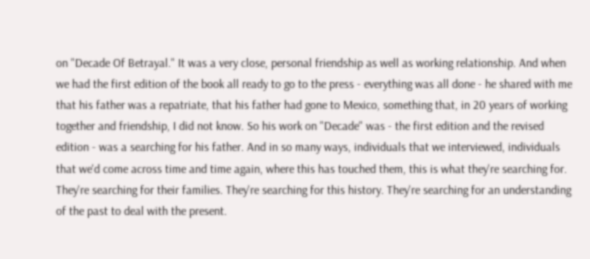on "Decade Of Betrayal." It was a very close, personal friendship as well as working relationship. And when we had the first edition of the book all ready to go to the press - everything was all done - he shared with me that his father was a repatriate, that his father had gone to Mexico, something that, in 20 years of working together and friendship, I did not know. So his work on "Decade" was - the first edition and the revised edition - was a searching for his father. And in so many ways, individuals that we interviewed, individuals that we'd come across time and time again, where this has touched them, this is what they're searching for. They're searching for their families. They're searching for this history. They're searching for an understanding of the past to deal with the present.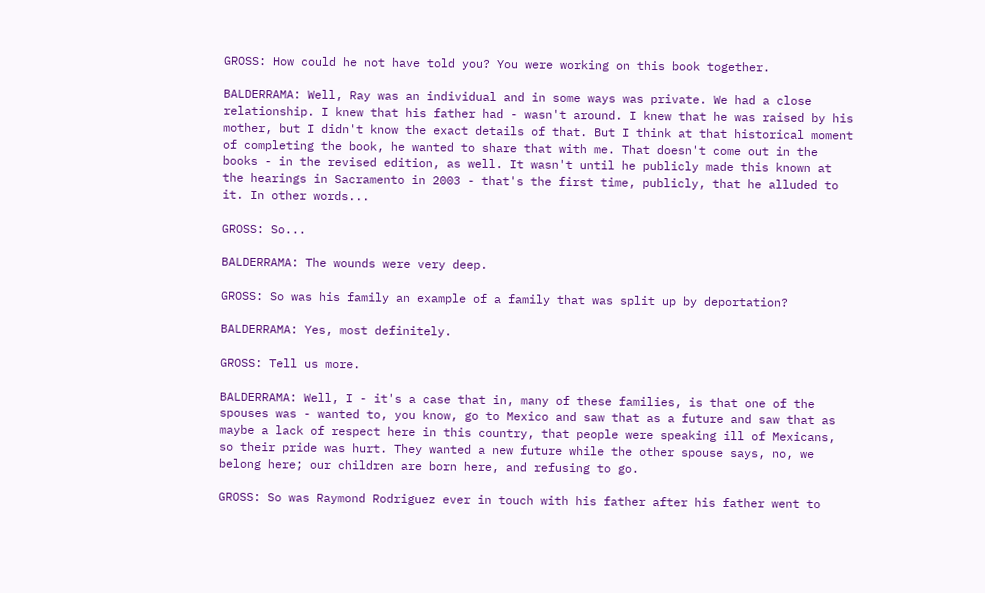GROSS: How could he not have told you? You were working on this book together.

BALDERRAMA: Well, Ray was an individual and in some ways was private. We had a close relationship. I knew that his father had - wasn't around. I knew that he was raised by his mother, but I didn't know the exact details of that. But I think at that historical moment of completing the book, he wanted to share that with me. That doesn't come out in the books - in the revised edition, as well. It wasn't until he publicly made this known at the hearings in Sacramento in 2003 - that's the first time, publicly, that he alluded to it. In other words...

GROSS: So...

BALDERRAMA: The wounds were very deep.

GROSS: So was his family an example of a family that was split up by deportation?

BALDERRAMA: Yes, most definitely.

GROSS: Tell us more.

BALDERRAMA: Well, I - it's a case that in, many of these families, is that one of the spouses was - wanted to, you know, go to Mexico and saw that as a future and saw that as maybe a lack of respect here in this country, that people were speaking ill of Mexicans, so their pride was hurt. They wanted a new future while the other spouse says, no, we belong here; our children are born here, and refusing to go.

GROSS: So was Raymond Rodriguez ever in touch with his father after his father went to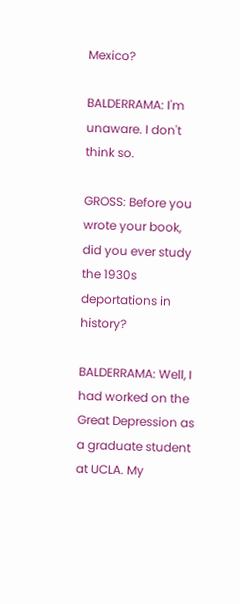Mexico?

BALDERRAMA: I'm unaware. I don't think so.

GROSS: Before you wrote your book, did you ever study the 1930s deportations in history?

BALDERRAMA: Well, I had worked on the Great Depression as a graduate student at UCLA. My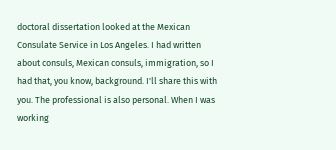doctoral dissertation looked at the Mexican Consulate Service in Los Angeles. I had written about consuls, Mexican consuls, immigration, so I had that, you know, background. I'll share this with you. The professional is also personal. When I was working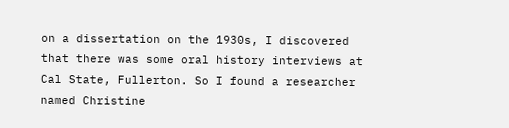on a dissertation on the 1930s, I discovered that there was some oral history interviews at Cal State, Fullerton. So I found a researcher named Christine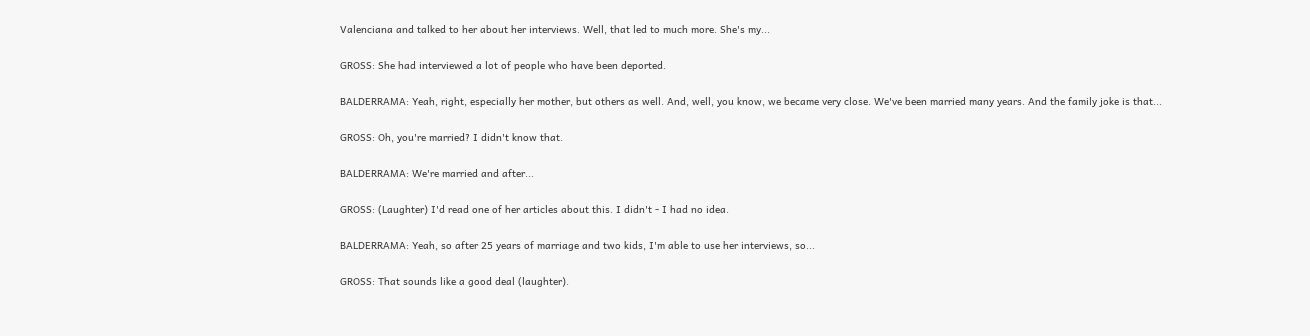Valenciana and talked to her about her interviews. Well, that led to much more. She's my...

GROSS: She had interviewed a lot of people who have been deported.

BALDERRAMA: Yeah, right, especially her mother, but others as well. And, well, you know, we became very close. We've been married many years. And the family joke is that...

GROSS: Oh, you're married? I didn't know that.

BALDERRAMA: We're married and after...

GROSS: (Laughter) I'd read one of her articles about this. I didn't - I had no idea.

BALDERRAMA: Yeah, so after 25 years of marriage and two kids, I'm able to use her interviews, so...

GROSS: That sounds like a good deal (laughter).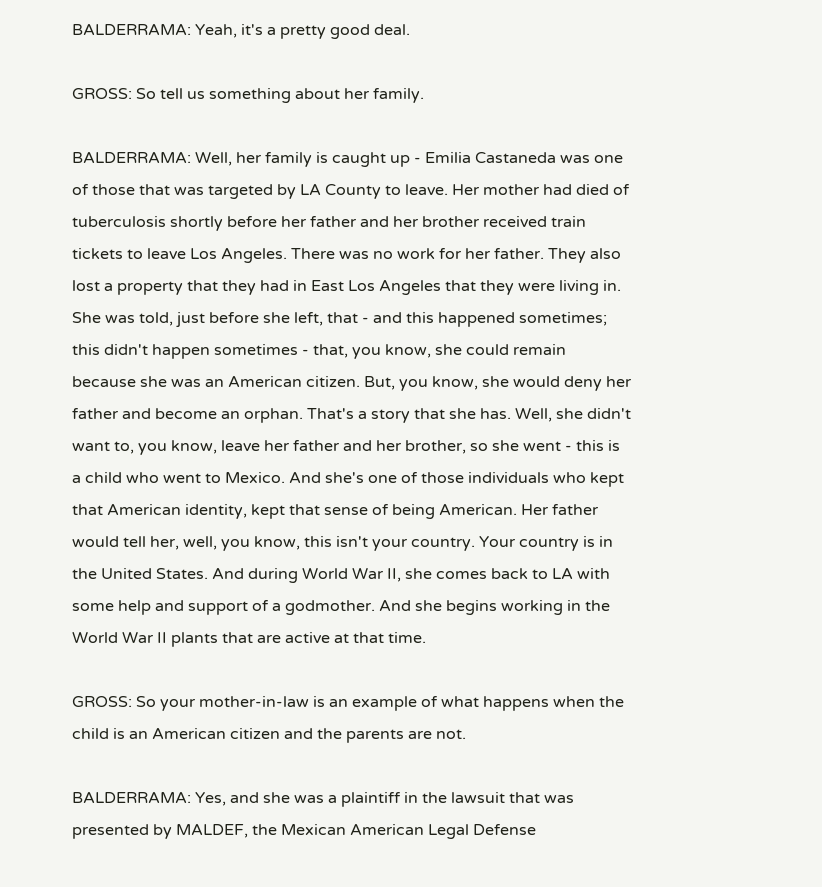BALDERRAMA: Yeah, it's a pretty good deal.

GROSS: So tell us something about her family.

BALDERRAMA: Well, her family is caught up - Emilia Castaneda was one of those that was targeted by LA County to leave. Her mother had died of tuberculosis shortly before her father and her brother received train tickets to leave Los Angeles. There was no work for her father. They also lost a property that they had in East Los Angeles that they were living in. She was told, just before she left, that - and this happened sometimes; this didn't happen sometimes - that, you know, she could remain because she was an American citizen. But, you know, she would deny her father and become an orphan. That's a story that she has. Well, she didn't want to, you know, leave her father and her brother, so she went - this is a child who went to Mexico. And she's one of those individuals who kept that American identity, kept that sense of being American. Her father would tell her, well, you know, this isn't your country. Your country is in the United States. And during World War II, she comes back to LA with some help and support of a godmother. And she begins working in the World War II plants that are active at that time.

GROSS: So your mother-in-law is an example of what happens when the child is an American citizen and the parents are not.

BALDERRAMA: Yes, and she was a plaintiff in the lawsuit that was presented by MALDEF, the Mexican American Legal Defense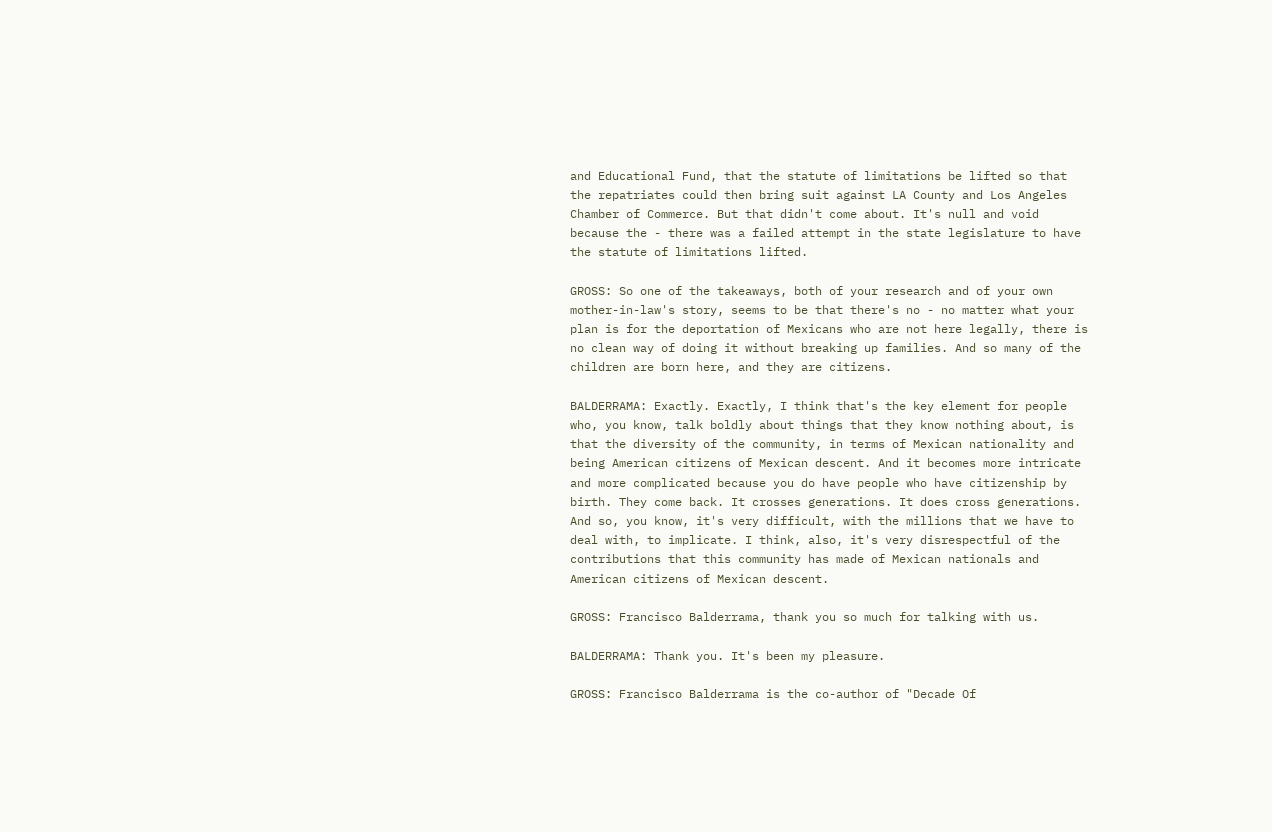and Educational Fund, that the statute of limitations be lifted so that the repatriates could then bring suit against LA County and Los Angeles Chamber of Commerce. But that didn't come about. It's null and void because the - there was a failed attempt in the state legislature to have the statute of limitations lifted.

GROSS: So one of the takeaways, both of your research and of your own mother-in-law's story, seems to be that there's no - no matter what your plan is for the deportation of Mexicans who are not here legally, there is no clean way of doing it without breaking up families. And so many of the children are born here, and they are citizens.

BALDERRAMA: Exactly. Exactly, I think that's the key element for people who, you know, talk boldly about things that they know nothing about, is that the diversity of the community, in terms of Mexican nationality and being American citizens of Mexican descent. And it becomes more intricate and more complicated because you do have people who have citizenship by birth. They come back. It crosses generations. It does cross generations. And so, you know, it's very difficult, with the millions that we have to deal with, to implicate. I think, also, it's very disrespectful of the contributions that this community has made of Mexican nationals and American citizens of Mexican descent.

GROSS: Francisco Balderrama, thank you so much for talking with us.

BALDERRAMA: Thank you. It's been my pleasure.

GROSS: Francisco Balderrama is the co-author of "Decade Of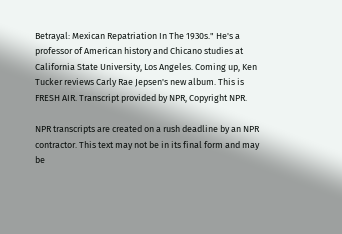Betrayal: Mexican Repatriation In The 1930s." He's a professor of American history and Chicano studies at California State University, Los Angeles. Coming up, Ken Tucker reviews Carly Rae Jepsen's new album. This is FRESH AIR. Transcript provided by NPR, Copyright NPR.

NPR transcripts are created on a rush deadline by an NPR contractor. This text may not be in its final form and may be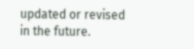updated or revised in the future.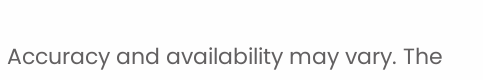Accuracy and availability may vary. The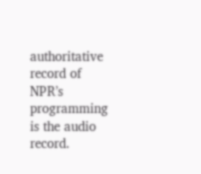authoritative record of NPR’s programming is the audio record.